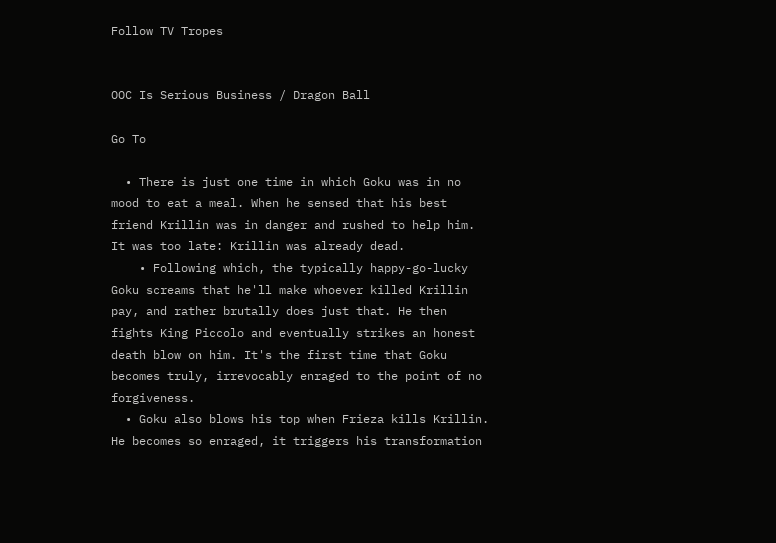Follow TV Tropes


OOC Is Serious Business / Dragon Ball

Go To

  • There is just one time in which Goku was in no mood to eat a meal. When he sensed that his best friend Krillin was in danger and rushed to help him. It was too late: Krillin was already dead.
    • Following which, the typically happy-go-lucky Goku screams that he'll make whoever killed Krillin pay, and rather brutally does just that. He then fights King Piccolo and eventually strikes an honest death blow on him. It's the first time that Goku becomes truly, irrevocably enraged to the point of no forgiveness.
  • Goku also blows his top when Frieza kills Krillin. He becomes so enraged, it triggers his transformation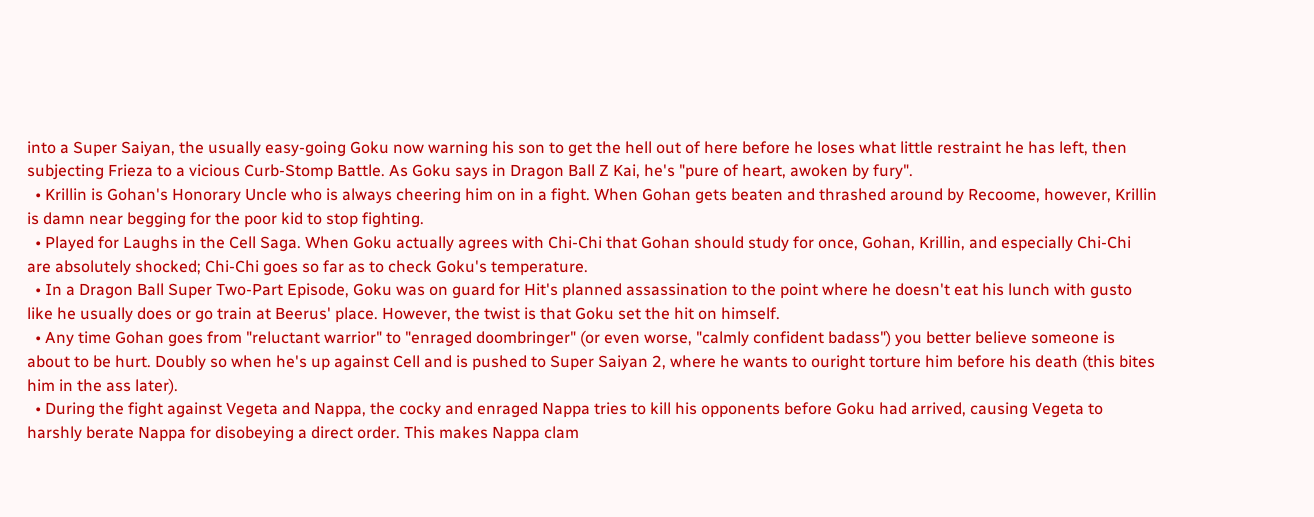into a Super Saiyan, the usually easy-going Goku now warning his son to get the hell out of here before he loses what little restraint he has left, then subjecting Frieza to a vicious Curb-Stomp Battle. As Goku says in Dragon Ball Z Kai, he's "pure of heart, awoken by fury".
  • Krillin is Gohan's Honorary Uncle who is always cheering him on in a fight. When Gohan gets beaten and thrashed around by Recoome, however, Krillin is damn near begging for the poor kid to stop fighting.
  • Played for Laughs in the Cell Saga. When Goku actually agrees with Chi-Chi that Gohan should study for once, Gohan, Krillin, and especially Chi-Chi are absolutely shocked; Chi-Chi goes so far as to check Goku's temperature.
  • In a Dragon Ball Super Two-Part Episode, Goku was on guard for Hit's planned assassination to the point where he doesn't eat his lunch with gusto like he usually does or go train at Beerus' place. However, the twist is that Goku set the hit on himself.
  • Any time Gohan goes from "reluctant warrior" to "enraged doombringer" (or even worse, "calmly confident badass") you better believe someone is about to be hurt. Doubly so when he's up against Cell and is pushed to Super Saiyan 2, where he wants to ouright torture him before his death (this bites him in the ass later).
  • During the fight against Vegeta and Nappa, the cocky and enraged Nappa tries to kill his opponents before Goku had arrived, causing Vegeta to harshly berate Nappa for disobeying a direct order. This makes Nappa clam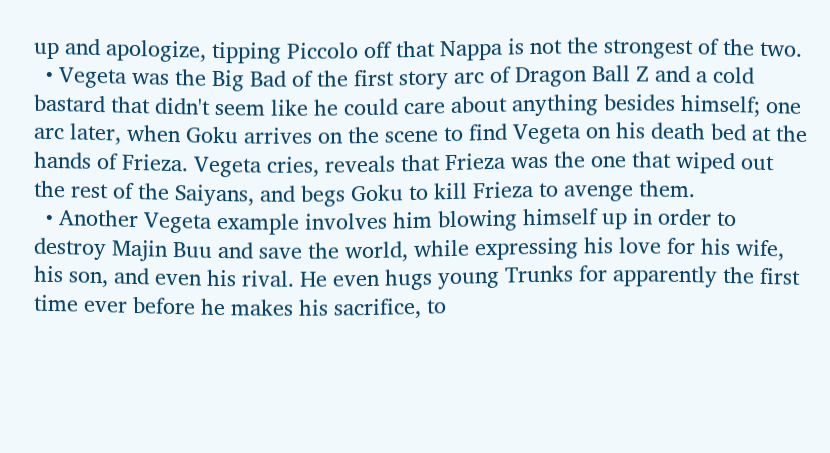up and apologize, tipping Piccolo off that Nappa is not the strongest of the two.
  • Vegeta was the Big Bad of the first story arc of Dragon Ball Z and a cold bastard that didn't seem like he could care about anything besides himself; one arc later, when Goku arrives on the scene to find Vegeta on his death bed at the hands of Frieza. Vegeta cries, reveals that Frieza was the one that wiped out the rest of the Saiyans, and begs Goku to kill Frieza to avenge them.
  • Another Vegeta example involves him blowing himself up in order to destroy Majin Buu and save the world, while expressing his love for his wife, his son, and even his rival. He even hugs young Trunks for apparently the first time ever before he makes his sacrifice, to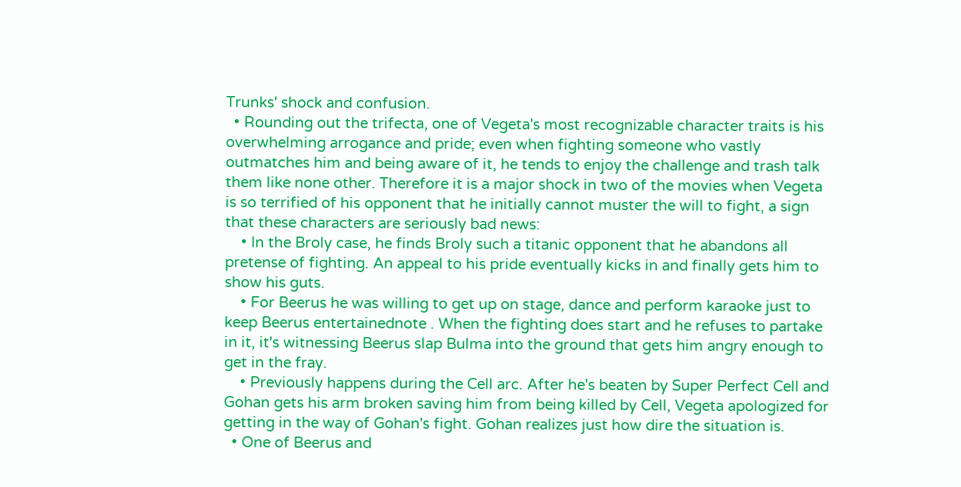Trunks' shock and confusion.
  • Rounding out the trifecta, one of Vegeta's most recognizable character traits is his overwhelming arrogance and pride; even when fighting someone who vastly outmatches him and being aware of it, he tends to enjoy the challenge and trash talk them like none other. Therefore it is a major shock in two of the movies when Vegeta is so terrified of his opponent that he initially cannot muster the will to fight, a sign that these characters are seriously bad news:
    • In the Broly case, he finds Broly such a titanic opponent that he abandons all pretense of fighting. An appeal to his pride eventually kicks in and finally gets him to show his guts.
    • For Beerus he was willing to get up on stage, dance and perform karaoke just to keep Beerus entertainednote . When the fighting does start and he refuses to partake in it, it's witnessing Beerus slap Bulma into the ground that gets him angry enough to get in the fray.
    • Previously happens during the Cell arc. After he's beaten by Super Perfect Cell and Gohan gets his arm broken saving him from being killed by Cell, Vegeta apologized for getting in the way of Gohan's fight. Gohan realizes just how dire the situation is.
  • One of Beerus and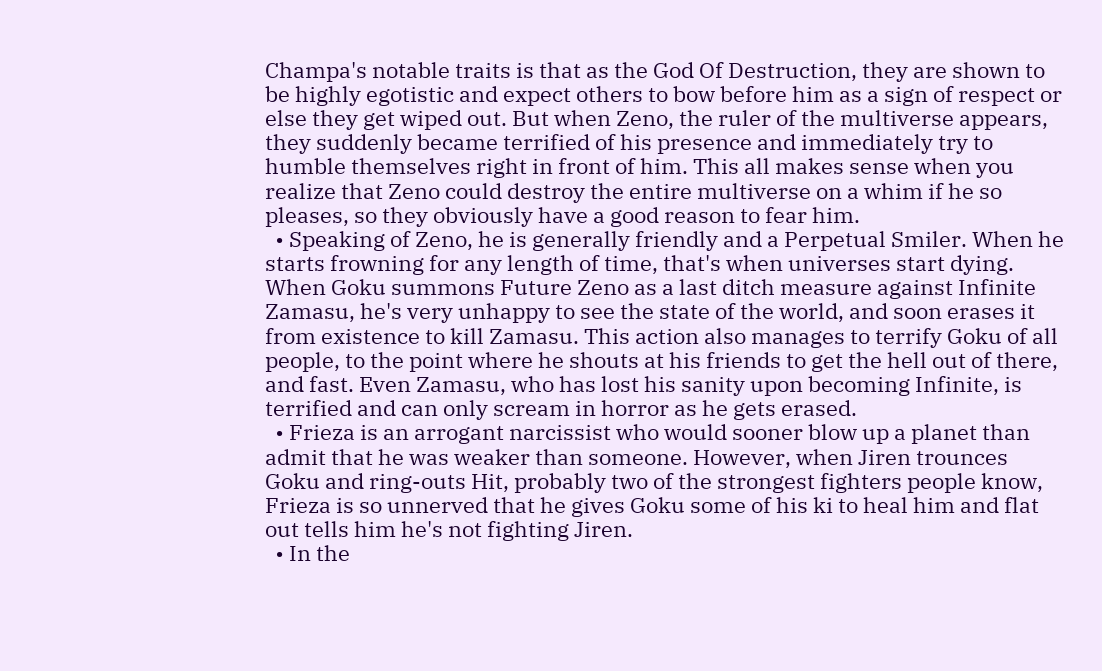Champa's notable traits is that as the God Of Destruction, they are shown to be highly egotistic and expect others to bow before him as a sign of respect or else they get wiped out. But when Zeno, the ruler of the multiverse appears, they suddenly became terrified of his presence and immediately try to humble themselves right in front of him. This all makes sense when you realize that Zeno could destroy the entire multiverse on a whim if he so pleases, so they obviously have a good reason to fear him.
  • Speaking of Zeno, he is generally friendly and a Perpetual Smiler. When he starts frowning for any length of time, that's when universes start dying. When Goku summons Future Zeno as a last ditch measure against Infinite Zamasu, he's very unhappy to see the state of the world, and soon erases it from existence to kill Zamasu. This action also manages to terrify Goku of all people, to the point where he shouts at his friends to get the hell out of there, and fast. Even Zamasu, who has lost his sanity upon becoming Infinite, is terrified and can only scream in horror as he gets erased.
  • Frieza is an arrogant narcissist who would sooner blow up a planet than admit that he was weaker than someone. However, when Jiren trounces Goku and ring-outs Hit, probably two of the strongest fighters people know, Frieza is so unnerved that he gives Goku some of his ki to heal him and flat out tells him he's not fighting Jiren.
  • In the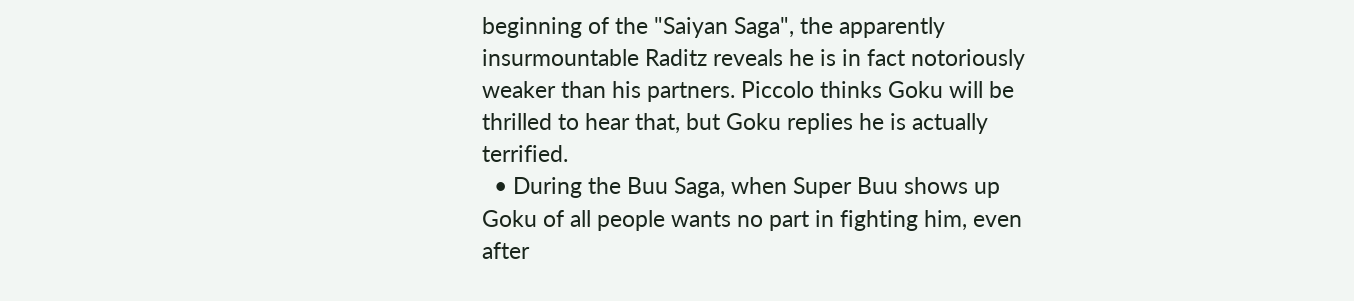beginning of the "Saiyan Saga", the apparently insurmountable Raditz reveals he is in fact notoriously weaker than his partners. Piccolo thinks Goku will be thrilled to hear that, but Goku replies he is actually terrified.
  • During the Buu Saga, when Super Buu shows up Goku of all people wants no part in fighting him, even after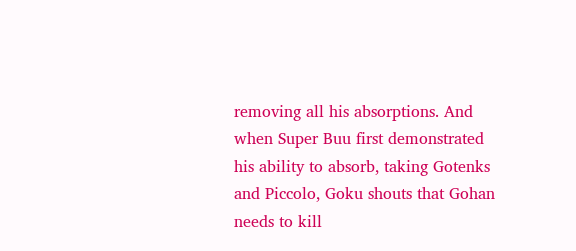removing all his absorptions. And when Super Buu first demonstrated his ability to absorb, taking Gotenks and Piccolo, Goku shouts that Gohan needs to kill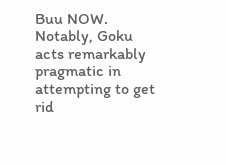Buu NOW. Notably, Goku acts remarkably pragmatic in attempting to get rid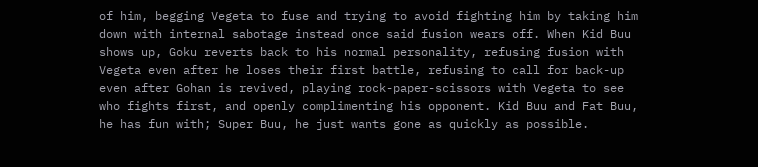of him, begging Vegeta to fuse and trying to avoid fighting him by taking him down with internal sabotage instead once said fusion wears off. When Kid Buu shows up, Goku reverts back to his normal personality, refusing fusion with Vegeta even after he loses their first battle, refusing to call for back-up even after Gohan is revived, playing rock-paper-scissors with Vegeta to see who fights first, and openly complimenting his opponent. Kid Buu and Fat Buu, he has fun with; Super Buu, he just wants gone as quickly as possible.